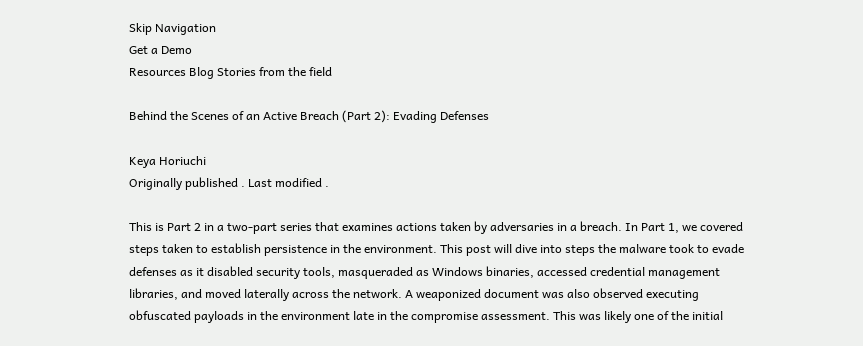Skip Navigation
Get a Demo
Resources Blog Stories from the field

Behind the Scenes of an Active Breach (Part 2): Evading Defenses

Keya Horiuchi
Originally published . Last modified .

This is Part 2 in a two-part series that examines actions taken by adversaries in a breach. In Part 1, we covered steps taken to establish persistence in the environment. This post will dive into steps the malware took to evade defenses as it disabled security tools, masqueraded as Windows binaries, accessed credential management libraries, and moved laterally across the network. A weaponized document was also observed executing obfuscated payloads in the environment late in the compromise assessment. This was likely one of the initial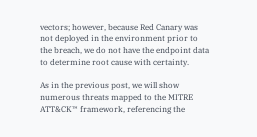vectors; however, because Red Canary was not deployed in the environment prior to the breach, we do not have the endpoint data to determine root cause with certainty.

As in the previous post, we will show numerous threats mapped to the MITRE ATT&CK™ framework, referencing the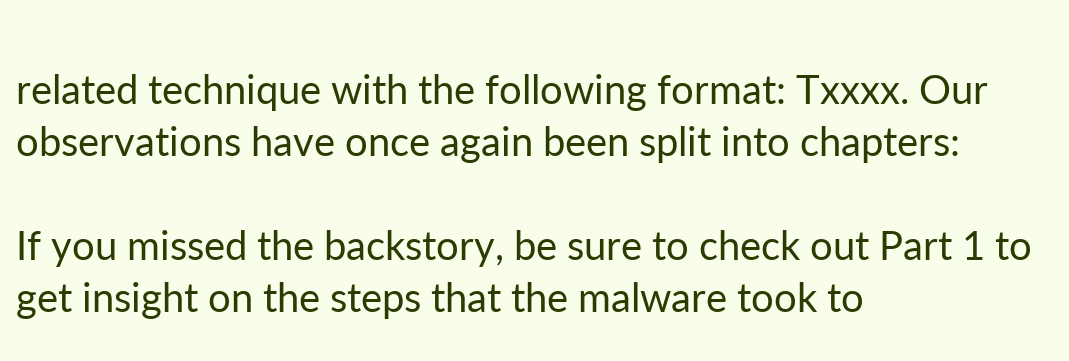related technique with the following format: Txxxx. Our observations have once again been split into chapters:

If you missed the backstory, be sure to check out Part 1 to get insight on the steps that the malware took to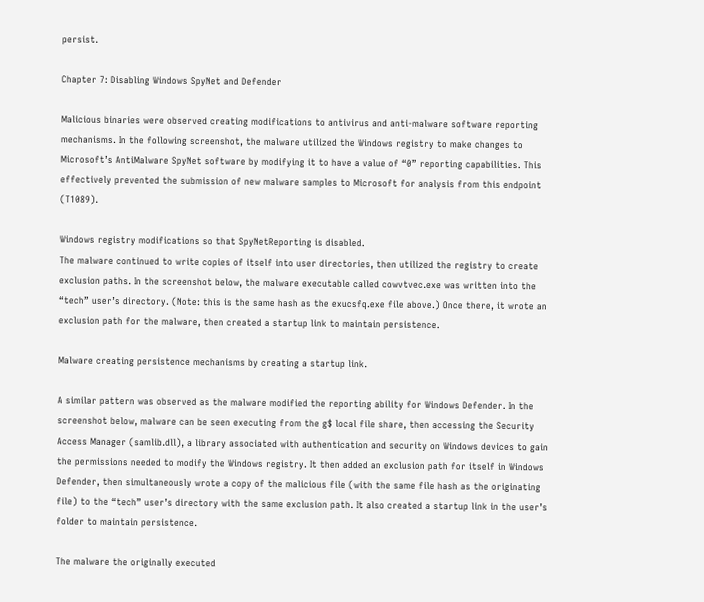persist.

Chapter 7: Disabling Windows SpyNet and Defender

Malicious binaries were observed creating modifications to antivirus and anti-malware software reporting mechanisms. In the following screenshot, the malware utilized the Windows registry to make changes to Microsoft’s AntiMalware SpyNet software by modifying it to have a value of “0” reporting capabilities. This effectively prevented the submission of new malware samples to Microsoft for analysis from this endpoint (T1089).

Windows registry modifications so that SpyNetReporting is disabled.
The malware continued to write copies of itself into user directories, then utilized the registry to create exclusion paths. In the screenshot below, the malware executable called cowvtvec.exe was written into the “tech” user’s directory. (Note: this is the same hash as the exucsfq.exe file above.) Once there, it wrote an exclusion path for the malware, then created a startup link to maintain persistence.

Malware creating persistence mechanisms by creating a startup link.

A similar pattern was observed as the malware modified the reporting ability for Windows Defender. In the screenshot below, malware can be seen executing from the g$ local file share, then accessing the Security Access Manager (samlib.dll), a library associated with authentication and security on Windows devices to gain the permissions needed to modify the Windows registry. It then added an exclusion path for itself in Windows Defender, then simultaneously wrote a copy of the malicious file (with the same file hash as the originating file) to the “tech” user’s directory with the same exclusion path. It also created a startup link in the user’s folder to maintain persistence.

The malware the originally executed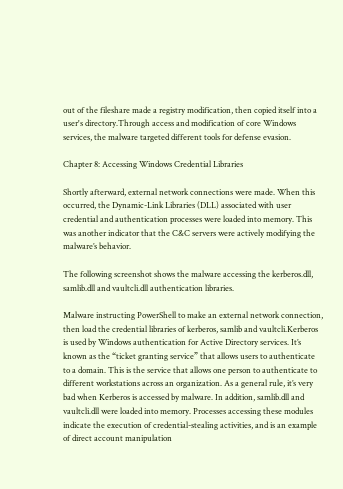out of the fileshare made a registry modification, then copied itself into a user's directory.Through access and modification of core Windows services, the malware targeted different tools for defense evasion.

Chapter 8: Accessing Windows Credential Libraries

Shortly afterward, external network connections were made. When this occurred, the Dynamic-Link Libraries (DLL) associated with user credential and authentication processes were loaded into memory. This was another indicator that the C&C servers were actively modifying the malware’s behavior.

The following screenshot shows the malware accessing the kerberos.dll, samlib.dll and vaultcli.dll authentication libraries.

Malware instructing PowerShell to make an external network connection, then load the credential libraries of kerberos, samlib and vaultcli.Kerberos is used by Windows authentication for Active Directory services. It’s known as the “ticket granting service” that allows users to authenticate to a domain. This is the service that allows one person to authenticate to different workstations across an organization. As a general rule, it’s very bad when Kerberos is accessed by malware. In addition, samlib.dll and vaultcli.dll were loaded into memory. Processes accessing these modules indicate the execution of credential-stealing activities, and is an example of direct account manipulation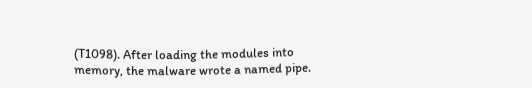(T1098). After loading the modules into memory, the malware wrote a named pipe.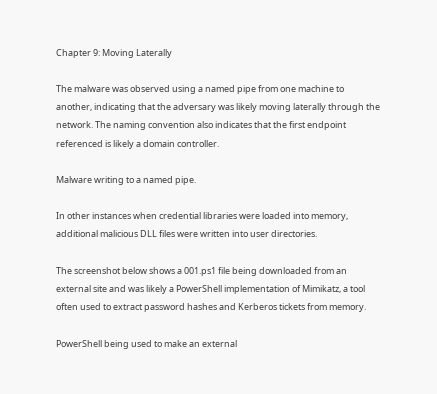Chapter 9: Moving Laterally

The malware was observed using a named pipe from one machine to another, indicating that the adversary was likely moving laterally through the network. The naming convention also indicates that the first endpoint referenced is likely a domain controller.

Malware writing to a named pipe.

In other instances when credential libraries were loaded into memory, additional malicious DLL files were written into user directories.

The screenshot below shows a 001.ps1 file being downloaded from an external site and was likely a PowerShell implementation of Mimikatz, a tool often used to extract password hashes and Kerberos tickets from memory.

PowerShell being used to make an external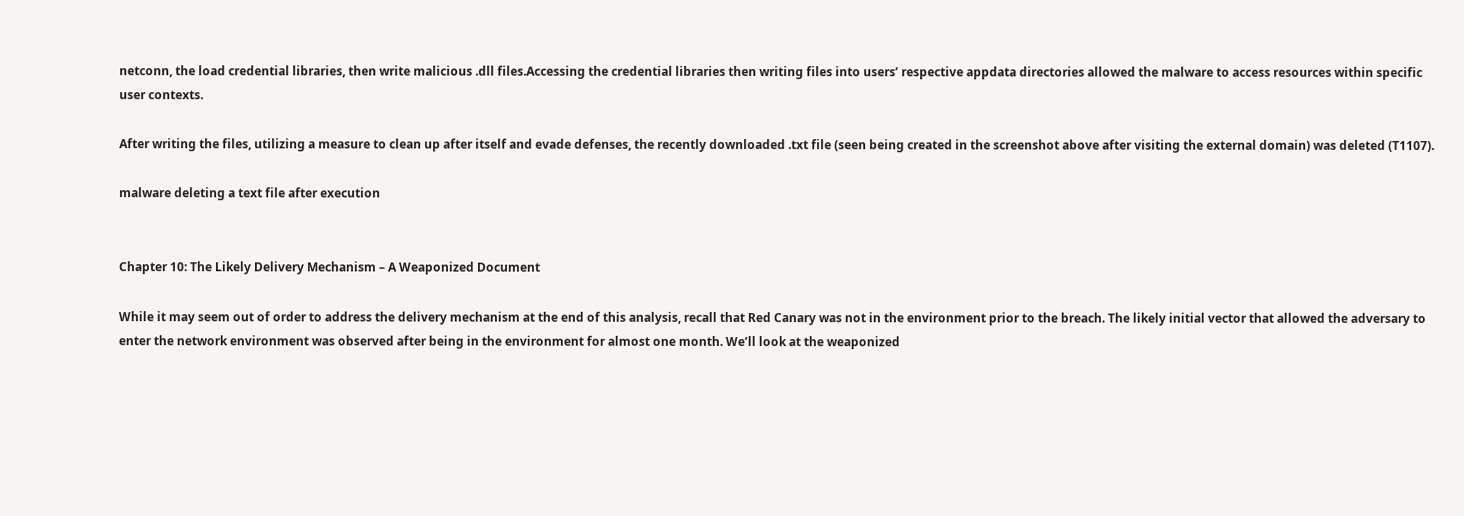netconn, the load credential libraries, then write malicious .dll files.Accessing the credential libraries then writing files into users’ respective appdata directories allowed the malware to access resources within specific user contexts.

After writing the files, utilizing a measure to clean up after itself and evade defenses, the recently downloaded .txt file (seen being created in the screenshot above after visiting the external domain) was deleted (T1107).

malware deleting a text file after execution


Chapter 10: The Likely Delivery Mechanism – A Weaponized Document

While it may seem out of order to address the delivery mechanism at the end of this analysis, recall that Red Canary was not in the environment prior to the breach. The likely initial vector that allowed the adversary to enter the network environment was observed after being in the environment for almost one month. We’ll look at the weaponized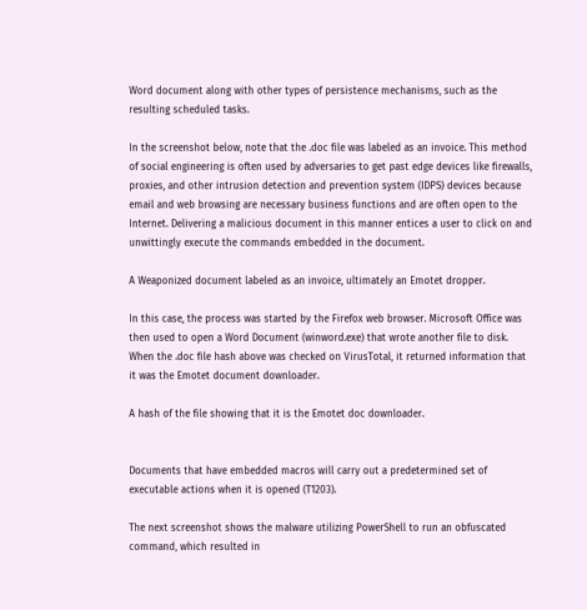Word document along with other types of persistence mechanisms, such as the resulting scheduled tasks.

In the screenshot below, note that the .doc file was labeled as an invoice. This method of social engineering is often used by adversaries to get past edge devices like firewalls, proxies, and other intrusion detection and prevention system (IDPS) devices because email and web browsing are necessary business functions and are often open to the Internet. Delivering a malicious document in this manner entices a user to click on and unwittingly execute the commands embedded in the document.

A Weaponized document labeled as an invoice, ultimately an Emotet dropper.

In this case, the process was started by the Firefox web browser. Microsoft Office was then used to open a Word Document (winword.exe) that wrote another file to disk. When the .doc file hash above was checked on VirusTotal, it returned information that it was the Emotet document downloader.

A hash of the file showing that it is the Emotet doc downloader.


Documents that have embedded macros will carry out a predetermined set of executable actions when it is opened (T1203).

The next screenshot shows the malware utilizing PowerShell to run an obfuscated command, which resulted in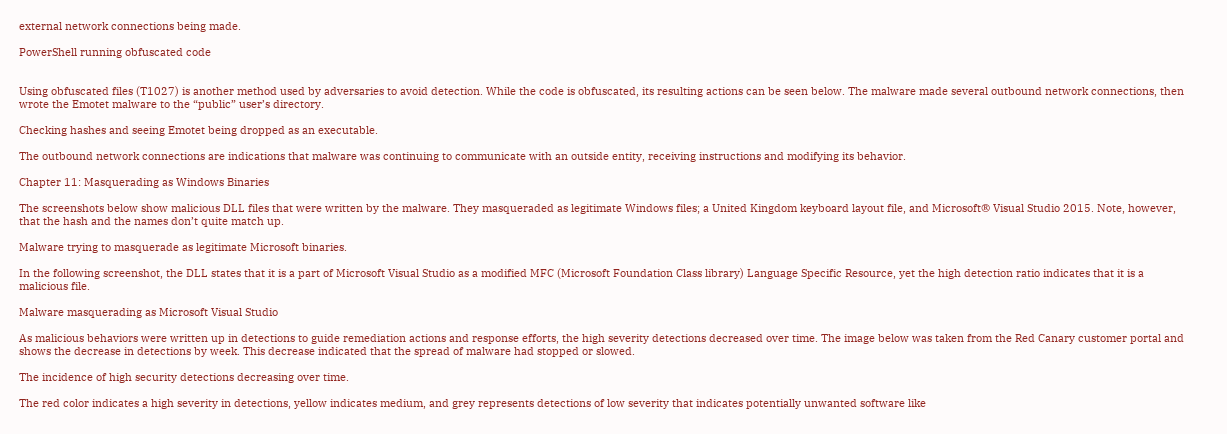external network connections being made.

PowerShell running obfuscated code


Using obfuscated files (T1027) is another method used by adversaries to avoid detection. While the code is obfuscated, its resulting actions can be seen below. The malware made several outbound network connections, then wrote the Emotet malware to the “public” user’s directory.

Checking hashes and seeing Emotet being dropped as an executable.

The outbound network connections are indications that malware was continuing to communicate with an outside entity, receiving instructions and modifying its behavior.

Chapter 11: Masquerading as Windows Binaries

The screenshots below show malicious DLL files that were written by the malware. They masqueraded as legitimate Windows files; a United Kingdom keyboard layout file, and Microsoft® Visual Studio 2015. Note, however, that the hash and the names don’t quite match up.

Malware trying to masquerade as legitimate Microsoft binaries.

In the following screenshot, the DLL states that it is a part of Microsoft Visual Studio as a modified MFC (Microsoft Foundation Class library) Language Specific Resource, yet the high detection ratio indicates that it is a malicious file.

Malware masquerading as Microsoft Visual Studio

As malicious behaviors were written up in detections to guide remediation actions and response efforts, the high severity detections decreased over time. The image below was taken from the Red Canary customer portal and shows the decrease in detections by week. This decrease indicated that the spread of malware had stopped or slowed.

The incidence of high security detections decreasing over time.

The red color indicates a high severity in detections, yellow indicates medium, and grey represents detections of low severity that indicates potentially unwanted software like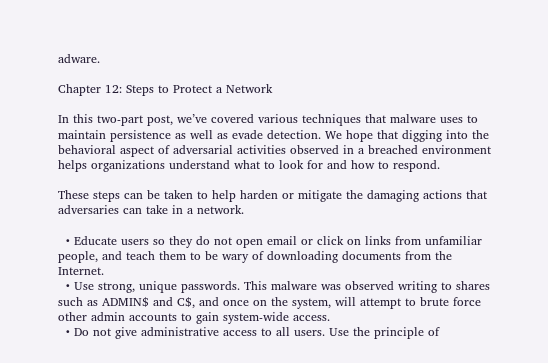adware.

Chapter 12: Steps to Protect a Network

In this two-part post, we’ve covered various techniques that malware uses to maintain persistence as well as evade detection. We hope that digging into the behavioral aspect of adversarial activities observed in a breached environment helps organizations understand what to look for and how to respond.

These steps can be taken to help harden or mitigate the damaging actions that adversaries can take in a network.

  • Educate users so they do not open email or click on links from unfamiliar people, and teach them to be wary of downloading documents from the Internet.
  • Use strong, unique passwords. This malware was observed writing to shares such as ADMIN$ and C$, and once on the system, will attempt to brute force other admin accounts to gain system-wide access.
  • Do not give administrative access to all users. Use the principle of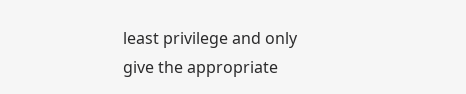least privilege and only give the appropriate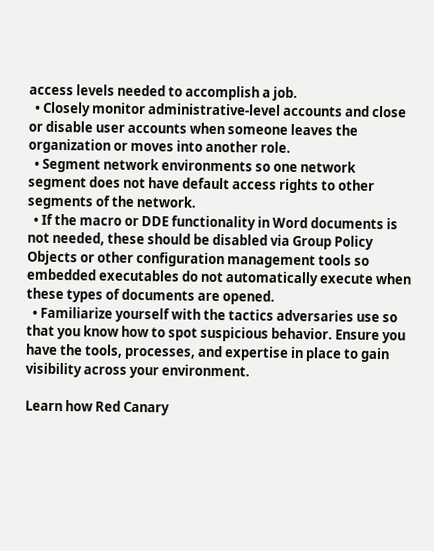access levels needed to accomplish a job.
  • Closely monitor administrative-level accounts and close or disable user accounts when someone leaves the organization or moves into another role.
  • Segment network environments so one network segment does not have default access rights to other segments of the network.
  • If the macro or DDE functionality in Word documents is not needed, these should be disabled via Group Policy Objects or other configuration management tools so embedded executables do not automatically execute when these types of documents are opened.
  • Familiarize yourself with the tactics adversaries use so that you know how to spot suspicious behavior. Ensure you have the tools, processes, and expertise in place to gain visibility across your environment.

Learn how Red Canary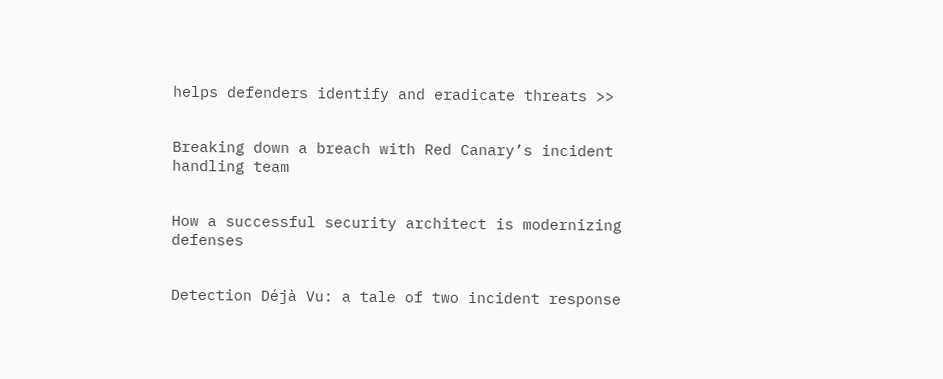helps defenders identify and eradicate threats >>


Breaking down a breach with Red Canary’s incident handling team


How a successful security architect is modernizing defenses


Detection Déjà Vu: a tale of two incident response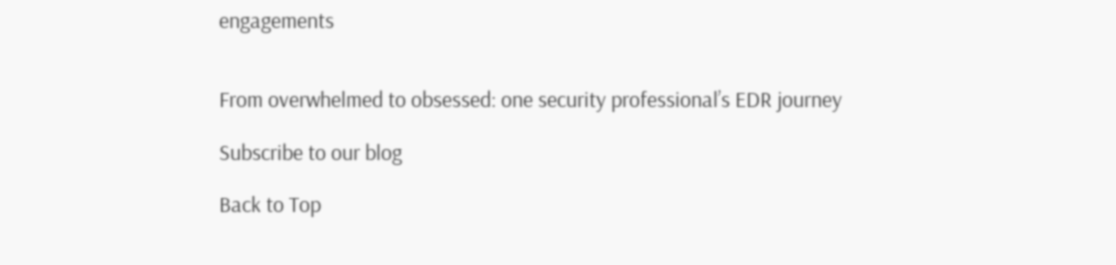engagements


From overwhelmed to obsessed: one security professional’s EDR journey

Subscribe to our blog

Back to Top